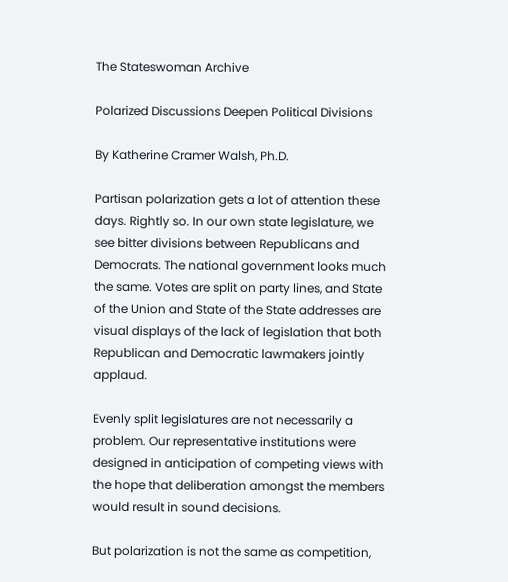The Stateswoman Archive

Polarized Discussions Deepen Political Divisions

By Katherine Cramer Walsh, Ph.D.

Partisan polarization gets a lot of attention these days. Rightly so. In our own state legislature, we see bitter divisions between Republicans and Democrats. The national government looks much the same. Votes are split on party lines, and State of the Union and State of the State addresses are visual displays of the lack of legislation that both Republican and Democratic lawmakers jointly applaud.

Evenly split legislatures are not necessarily a problem. Our representative institutions were designed in anticipation of competing views with the hope that deliberation amongst the members would result in sound decisions.

But polarization is not the same as competition,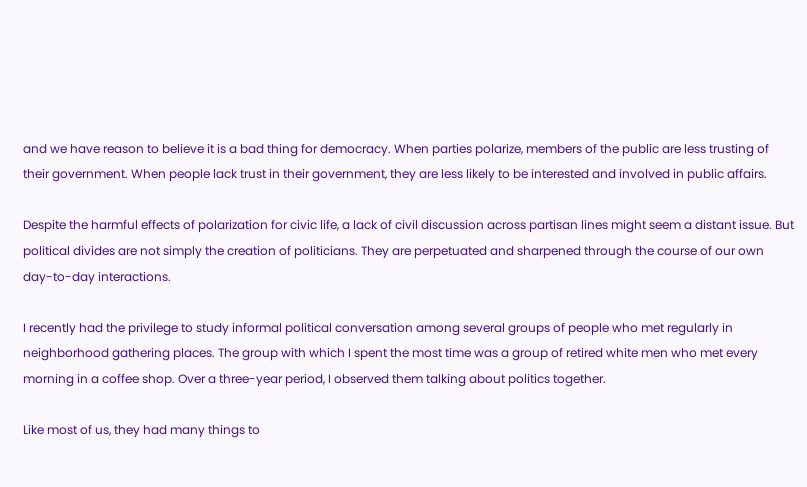and we have reason to believe it is a bad thing for democracy. When parties polarize, members of the public are less trusting of their government. When people lack trust in their government, they are less likely to be interested and involved in public affairs.

Despite the harmful effects of polarization for civic life, a lack of civil discussion across partisan lines might seem a distant issue. But political divides are not simply the creation of politicians. They are perpetuated and sharpened through the course of our own day-to-day interactions.

I recently had the privilege to study informal political conversation among several groups of people who met regularly in neighborhood gathering places. The group with which I spent the most time was a group of retired white men who met every morning in a coffee shop. Over a three-year period, I observed them talking about politics together.

Like most of us, they had many things to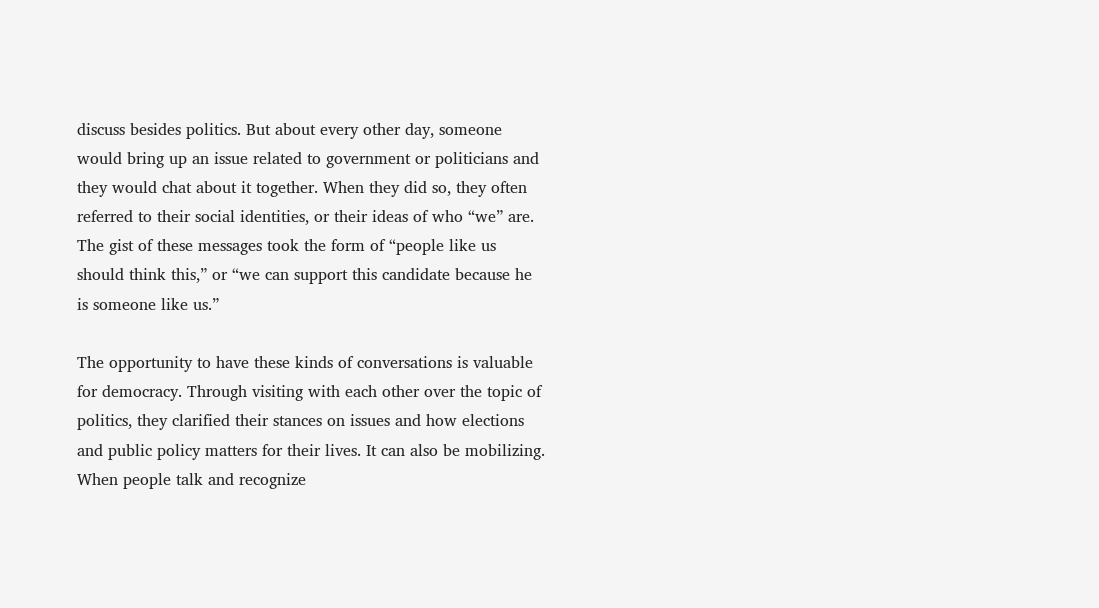discuss besides politics. But about every other day, someone would bring up an issue related to government or politicians and they would chat about it together. When they did so, they often referred to their social identities, or their ideas of who “we” are. The gist of these messages took the form of “people like us should think this,” or “we can support this candidate because he is someone like us.”

The opportunity to have these kinds of conversations is valuable for democracy. Through visiting with each other over the topic of politics, they clarified their stances on issues and how elections and public policy matters for their lives. It can also be mobilizing. When people talk and recognize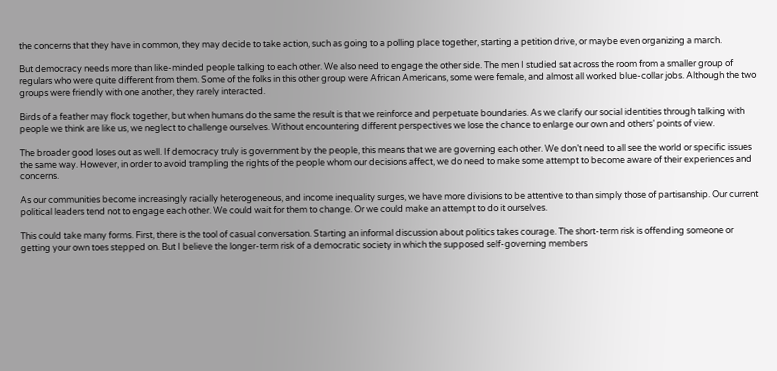the concerns that they have in common, they may decide to take action, such as going to a polling place together, starting a petition drive, or maybe even organizing a march.

But democracy needs more than like-minded people talking to each other. We also need to engage the other side. The men I studied sat across the room from a smaller group of regulars who were quite different from them. Some of the folks in this other group were African Americans, some were female, and almost all worked blue-collar jobs. Although the two groups were friendly with one another, they rarely interacted.

Birds of a feather may flock together, but when humans do the same the result is that we reinforce and perpetuate boundaries. As we clarify our social identities through talking with people we think are like us, we neglect to challenge ourselves. Without encountering different perspectives we lose the chance to enlarge our own and others’ points of view.

The broader good loses out as well. If democracy truly is government by the people, this means that we are governing each other. We don’t need to all see the world or specific issues the same way. However, in order to avoid trampling the rights of the people whom our decisions affect, we do need to make some attempt to become aware of their experiences and concerns.

As our communities become increasingly racially heterogeneous, and income inequality surges, we have more divisions to be attentive to than simply those of partisanship. Our current political leaders tend not to engage each other. We could wait for them to change. Or we could make an attempt to do it ourselves.

This could take many forms. First, there is the tool of casual conversation. Starting an informal discussion about politics takes courage. The short-term risk is offending someone or getting your own toes stepped on. But I believe the longer-term risk of a democratic society in which the supposed self-governing members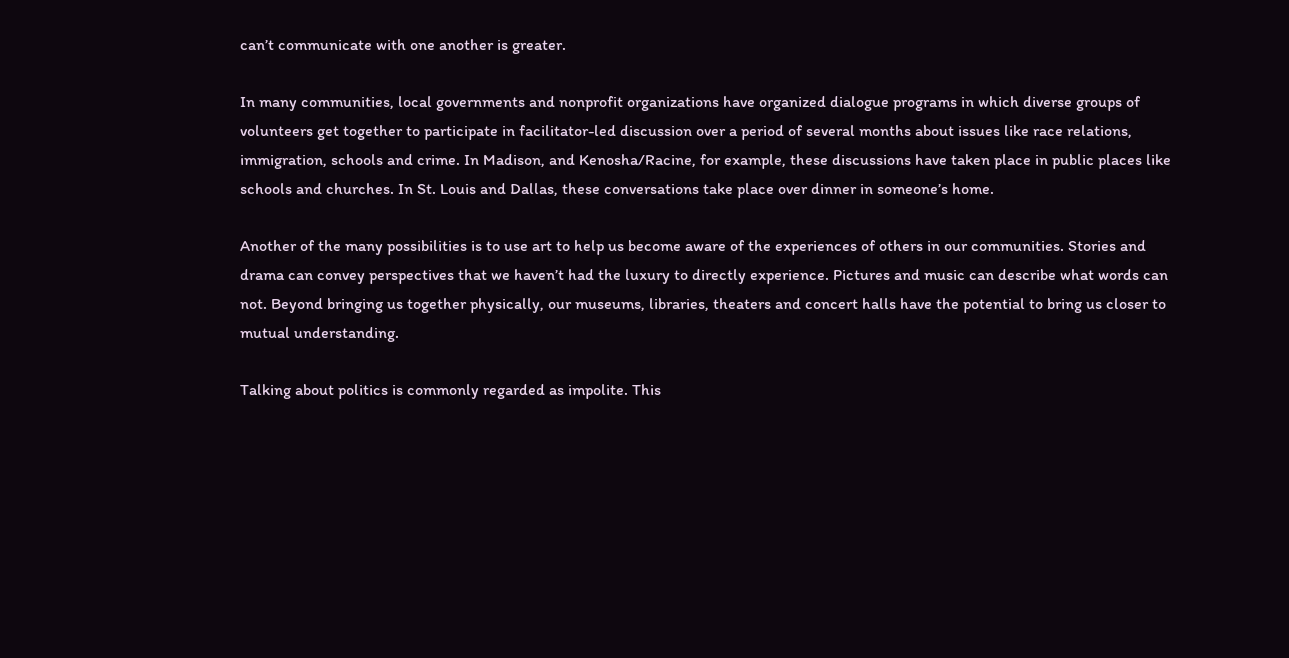can’t communicate with one another is greater.

In many communities, local governments and nonprofit organizations have organized dialogue programs in which diverse groups of volunteers get together to participate in facilitator-led discussion over a period of several months about issues like race relations, immigration, schools and crime. In Madison, and Kenosha/Racine, for example, these discussions have taken place in public places like schools and churches. In St. Louis and Dallas, these conversations take place over dinner in someone’s home.

Another of the many possibilities is to use art to help us become aware of the experiences of others in our communities. Stories and drama can convey perspectives that we haven’t had the luxury to directly experience. Pictures and music can describe what words can not. Beyond bringing us together physically, our museums, libraries, theaters and concert halls have the potential to bring us closer to mutual understanding.

Talking about politics is commonly regarded as impolite. This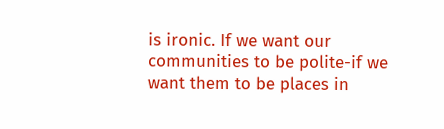is ironic. If we want our communities to be polite-if we want them to be places in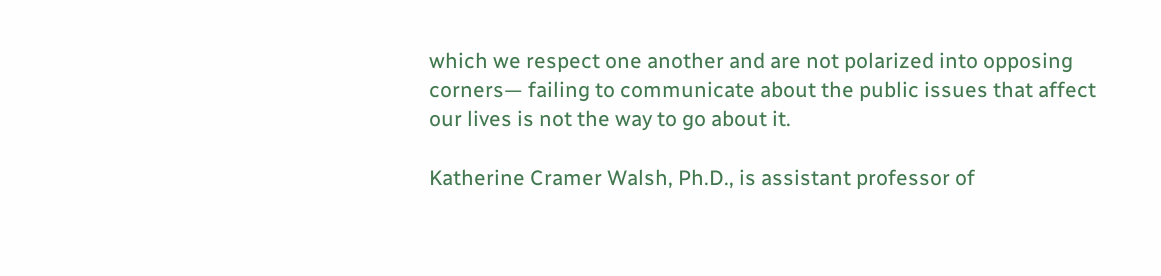which we respect one another and are not polarized into opposing corners— failing to communicate about the public issues that affect our lives is not the way to go about it.

Katherine Cramer Walsh, Ph.D., is assistant professor of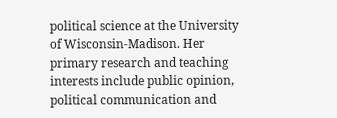political science at the University of Wisconsin-Madison. Her primary research and teaching interests include public opinion, political communication and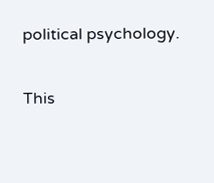political psychology.

This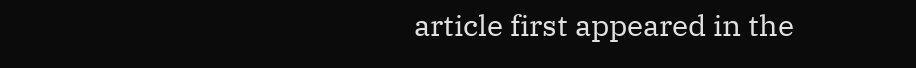article first appeared in the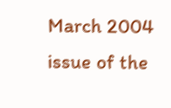March 2004 issue of the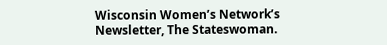Wisconsin Women’s Network’s Newsletter, The Stateswoman.